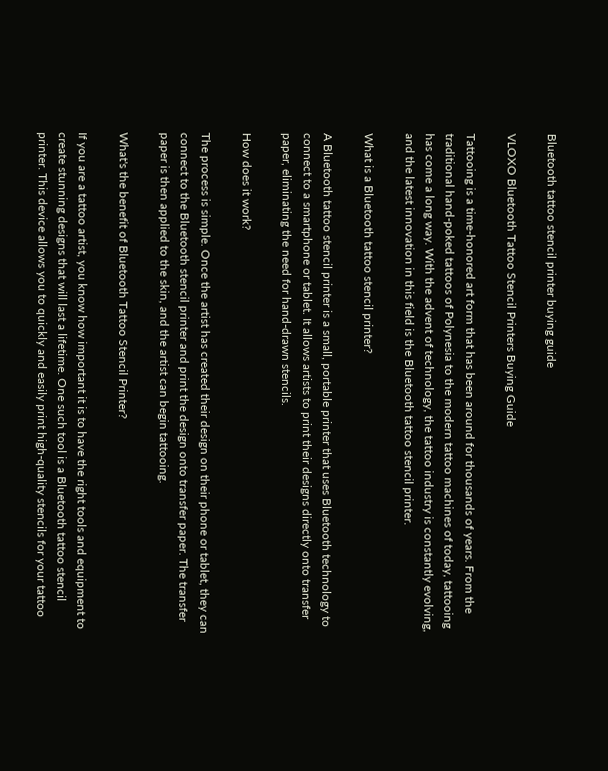Bluetooth tattoo stencil printer buying guide

VLOXO Bluetooth Tattoo Stencil Printers Buying Guide

Tattooing is a time-honored art form that has been around for thousands of years. From the traditional hand-poked tattoos of Polynesia to the modern tattoo machines of today, tattooing has come a long way. With the advent of technology, the tattoo industry is constantly evolving, and the latest innovation in this field is the Bluetooth tattoo stencil printer.

What is a Bluetooth tattoo stencil printer?

A Bluetooth tattoo stencil printer is a small, portable printer that uses Bluetooth technology to connect to a smartphone or tablet. It allows artists to print their designs directly onto transfer paper, eliminating the need for hand-drawn stencils.

How does it work?

The process is simple. Once the artist has created their design on their phone or tablet, they can connect to the Bluetooth stencil printer and print the design onto transfer paper. The transfer paper is then applied to the skin, and the artist can begin tattooing.

What's the benefit of Bluetooth Tattoo Stencil Printer?

If you are a tattoo artist, you know how important it is to have the right tools and equipment to create stunning designs that will last a lifetime. One such tool is a Bluetooth tattoo stencil printer. This device allows you to quickly and easily print high-quality stencils for your tattoo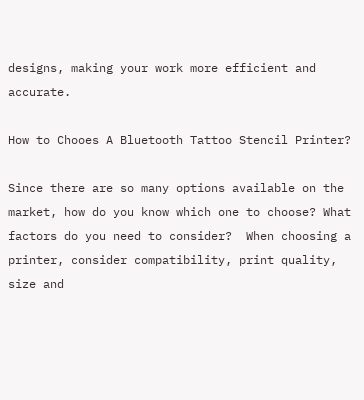designs, making your work more efficient and accurate.

How to Chooes A Bluetooth Tattoo Stencil Printer?

Since there are so many options available on the market, how do you know which one to choose? What factors do you need to consider?  When choosing a printer, consider compatibility, print quality, size and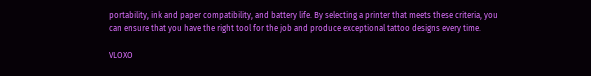portability, ink and paper compatibility, and battery life. By selecting a printer that meets these criteria, you can ensure that you have the right tool for the job and produce exceptional tattoo designs every time.

VLOXO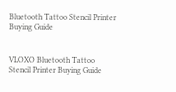Bluetooth Tattoo Stencil Printer Buying Guide


VLOXO Bluetooth Tattoo Stencil Printer Buying Guide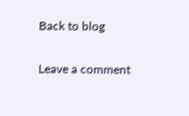Back to blog

Leave a comment